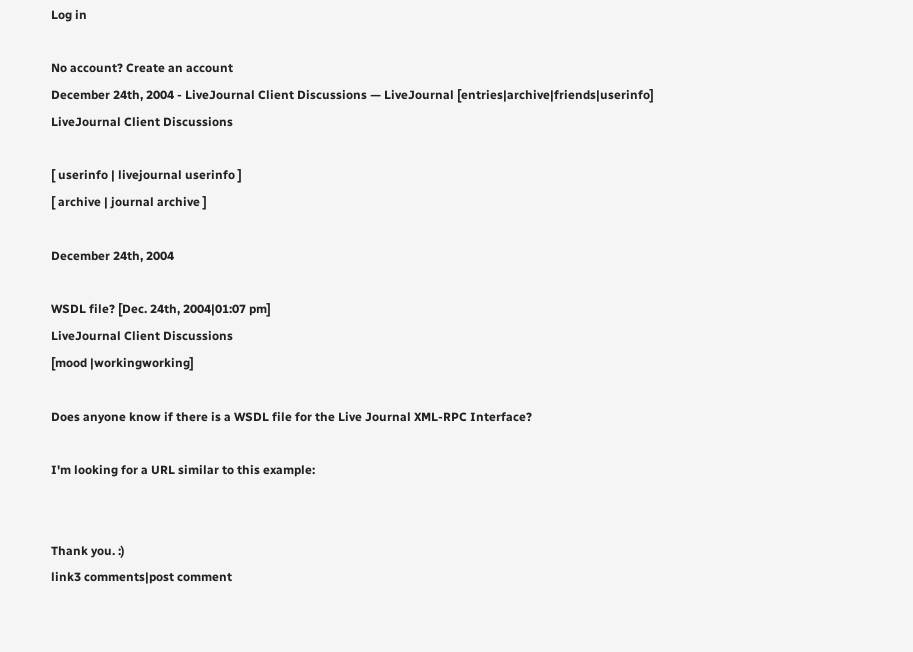Log in

No account? Create an account
December 24th, 2004 - LiveJournal Client Discussions — LiveJournal [entries|archive|friends|userinfo]
LiveJournal Client Discussions

[ userinfo | livejournal userinfo ]
[ archive | journal archive ]

December 24th, 2004

WSDL file? [Dec. 24th, 2004|01:07 pm]
LiveJournal Client Discussions
[mood |workingworking]

Does anyone know if there is a WSDL file for the Live Journal XML-RPC Interface?

I'm looking for a URL similar to this example:


Thank you. :)
link3 comments|post comment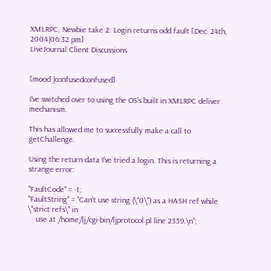XMLRPC, Newbie take 2: Login returns odd fault [Dec. 24th, 2004|06:32 pm]
LiveJournal Client Discussions


[mood |confusedconfused]

I've switched over to using the OS's built in XMLRPC deliver mechanism.

This has allowed me to successfully make a call to getChallenge.

Using the return data I've tried a login. This is returning a strange error:

"FaultCode" = -1;
"FaultString" = "Can't use string (\"0\") as a HASH ref while \"strict refs\" in
    use at /home/lj/cgi-bin/ljprotocol.pl line 2359.\n";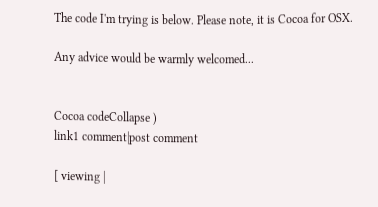The code I'm trying is below. Please note, it is Cocoa for OSX.

Any advice would be warmly welcomed...


Cocoa codeCollapse )
link1 comment|post comment

[ viewing |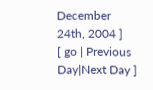December 24th, 2004 ]
[ go | Previous Day|Next Day ]